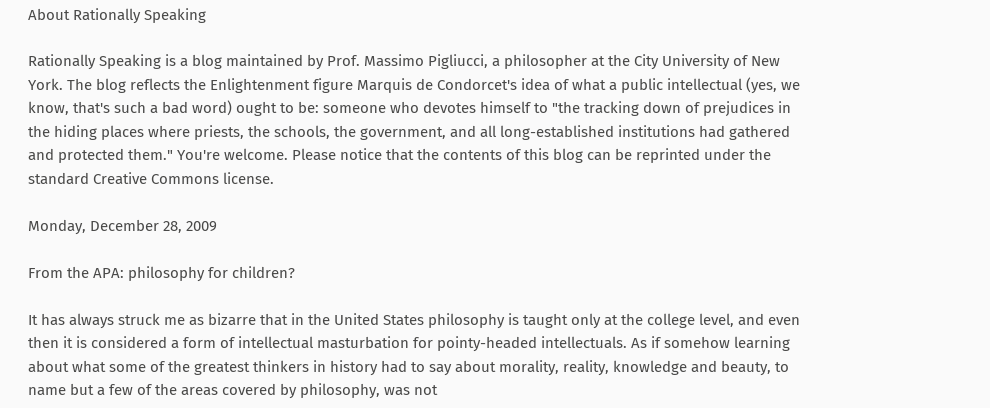About Rationally Speaking

Rationally Speaking is a blog maintained by Prof. Massimo Pigliucci, a philosopher at the City University of New York. The blog reflects the Enlightenment figure Marquis de Condorcet's idea of what a public intellectual (yes, we know, that's such a bad word) ought to be: someone who devotes himself to "the tracking down of prejudices in the hiding places where priests, the schools, the government, and all long-established institutions had gathered and protected them." You're welcome. Please notice that the contents of this blog can be reprinted under the standard Creative Commons license.

Monday, December 28, 2009

From the APA: philosophy for children?

It has always struck me as bizarre that in the United States philosophy is taught only at the college level, and even then it is considered a form of intellectual masturbation for pointy-headed intellectuals. As if somehow learning about what some of the greatest thinkers in history had to say about morality, reality, knowledge and beauty, to name but a few of the areas covered by philosophy, was not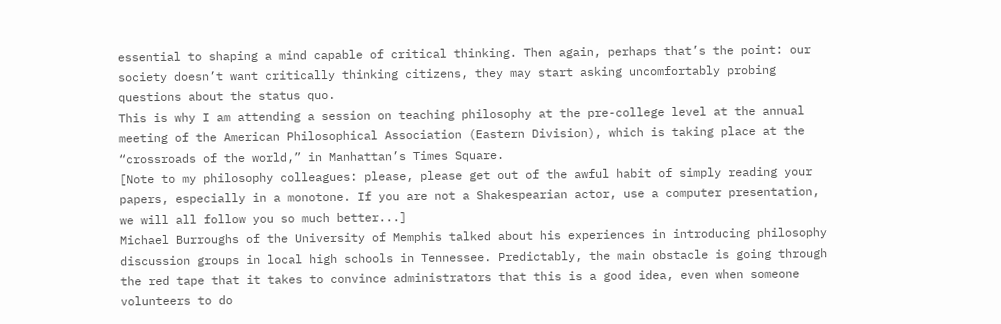essential to shaping a mind capable of critical thinking. Then again, perhaps that’s the point: our society doesn’t want critically thinking citizens, they may start asking uncomfortably probing questions about the status quo.
This is why I am attending a session on teaching philosophy at the pre-college level at the annual meeting of the American Philosophical Association (Eastern Division), which is taking place at the “crossroads of the world,” in Manhattan’s Times Square.
[Note to my philosophy colleagues: please, please get out of the awful habit of simply reading your papers, especially in a monotone. If you are not a Shakespearian actor, use a computer presentation, we will all follow you so much better...]
Michael Burroughs of the University of Memphis talked about his experiences in introducing philosophy discussion groups in local high schools in Tennessee. Predictably, the main obstacle is going through the red tape that it takes to convince administrators that this is a good idea, even when someone volunteers to do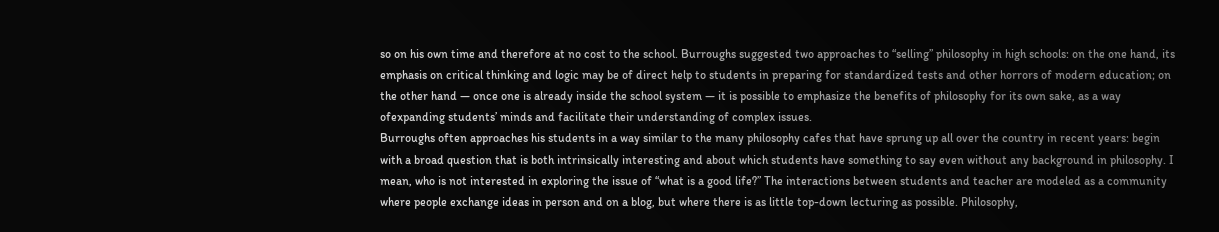so on his own time and therefore at no cost to the school. Burroughs suggested two approaches to “selling” philosophy in high schools: on the one hand, its emphasis on critical thinking and logic may be of direct help to students in preparing for standardized tests and other horrors of modern education; on the other hand — once one is already inside the school system — it is possible to emphasize the benefits of philosophy for its own sake, as a way ofexpanding students’ minds and facilitate their understanding of complex issues.
Burroughs often approaches his students in a way similar to the many philosophy cafes that have sprung up all over the country in recent years: begin with a broad question that is both intrinsically interesting and about which students have something to say even without any background in philosophy. I mean, who is not interested in exploring the issue of “what is a good life?” The interactions between students and teacher are modeled as a community where people exchange ideas in person and on a blog, but where there is as little top-down lecturing as possible. Philosophy,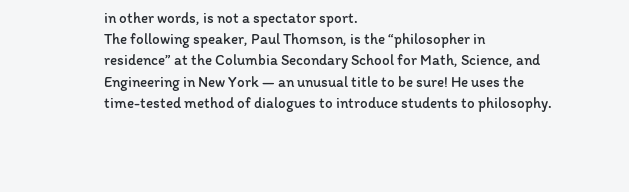in other words, is not a spectator sport.
The following speaker, Paul Thomson, is the “philosopher in residence” at the Columbia Secondary School for Math, Science, and Engineering in New York — an unusual title to be sure! He uses the time-tested method of dialogues to introduce students to philosophy.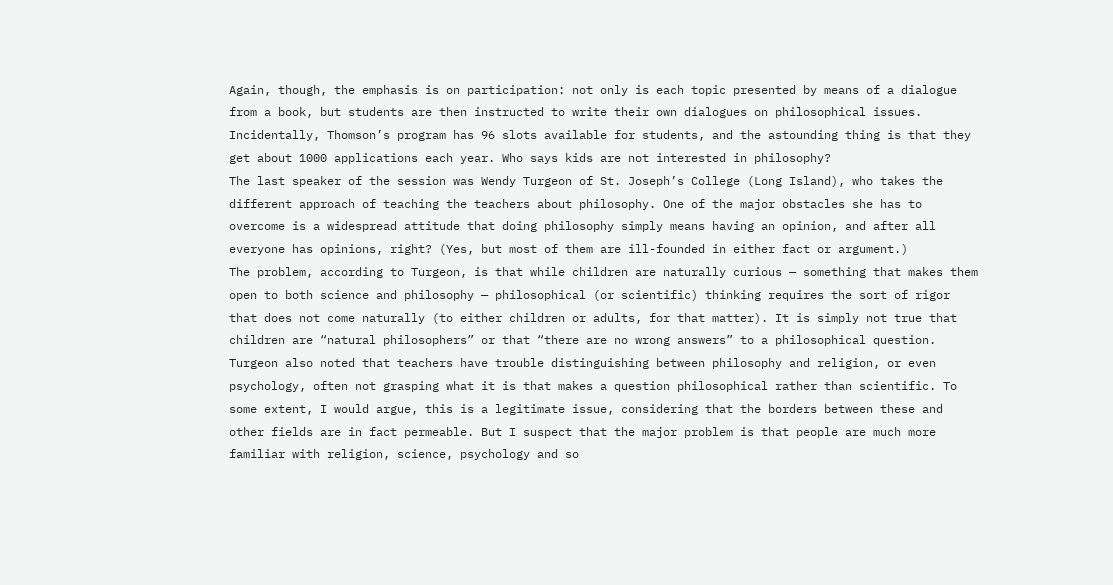Again, though, the emphasis is on participation: not only is each topic presented by means of a dialogue from a book, but students are then instructed to write their own dialogues on philosophical issues.
Incidentally, Thomson’s program has 96 slots available for students, and the astounding thing is that they get about 1000 applications each year. Who says kids are not interested in philosophy?
The last speaker of the session was Wendy Turgeon of St. Joseph’s College (Long Island), who takes the different approach of teaching the teachers about philosophy. One of the major obstacles she has to overcome is a widespread attitude that doing philosophy simply means having an opinion, and after all everyone has opinions, right? (Yes, but most of them are ill-founded in either fact or argument.)
The problem, according to Turgeon, is that while children are naturally curious — something that makes them open to both science and philosophy — philosophical (or scientific) thinking requires the sort of rigor that does not come naturally (to either children or adults, for that matter). It is simply not true that children are “natural philosophers” or that “there are no wrong answers” to a philosophical question.
Turgeon also noted that teachers have trouble distinguishing between philosophy and religion, or even psychology, often not grasping what it is that makes a question philosophical rather than scientific. To some extent, I would argue, this is a legitimate issue, considering that the borders between these and other fields are in fact permeable. But I suspect that the major problem is that people are much more familiar with religion, science, psychology and so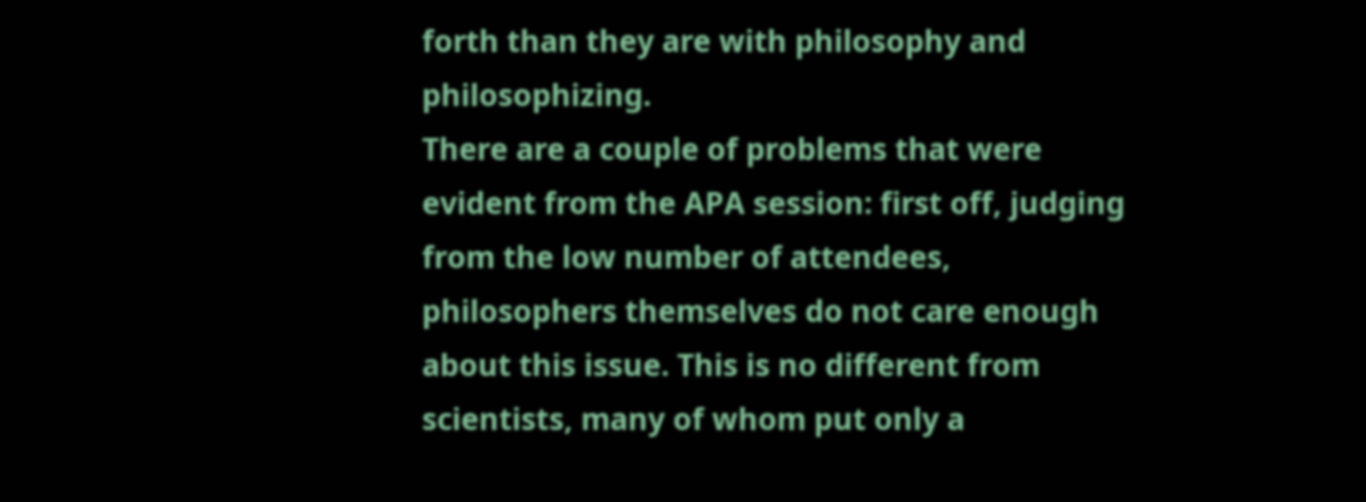forth than they are with philosophy and philosophizing.
There are a couple of problems that were evident from the APA session: first off, judging from the low number of attendees, philosophers themselves do not care enough about this issue. This is no different from scientists, many of whom put only a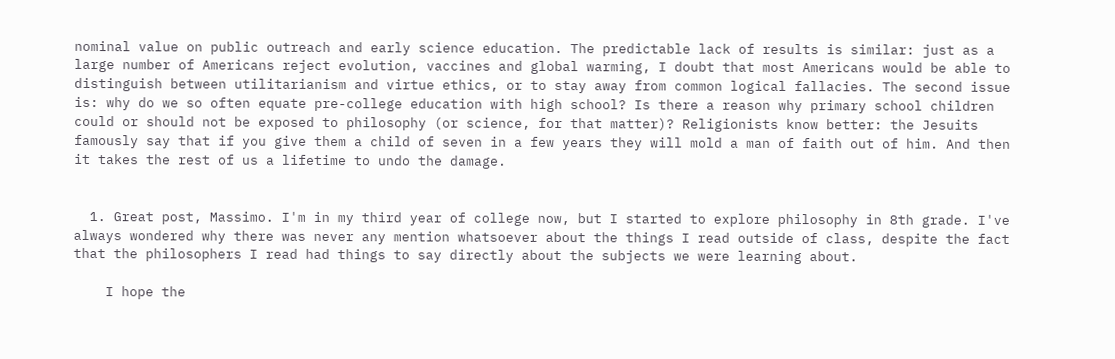nominal value on public outreach and early science education. The predictable lack of results is similar: just as a large number of Americans reject evolution, vaccines and global warming, I doubt that most Americans would be able to distinguish between utilitarianism and virtue ethics, or to stay away from common logical fallacies. The second issue is: why do we so often equate pre-college education with high school? Is there a reason why primary school children could or should not be exposed to philosophy (or science, for that matter)? Religionists know better: the Jesuits famously say that if you give them a child of seven in a few years they will mold a man of faith out of him. And then it takes the rest of us a lifetime to undo the damage.


  1. Great post, Massimo. I'm in my third year of college now, but I started to explore philosophy in 8th grade. I've always wondered why there was never any mention whatsoever about the things I read outside of class, despite the fact that the philosophers I read had things to say directly about the subjects we were learning about.

    I hope the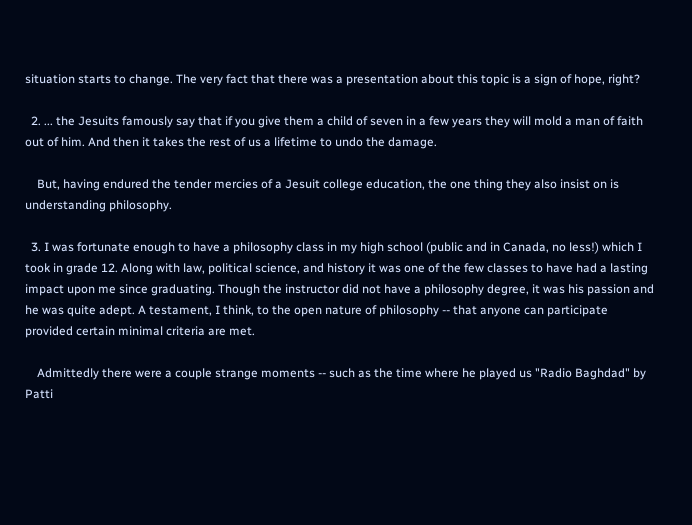situation starts to change. The very fact that there was a presentation about this topic is a sign of hope, right?

  2. ... the Jesuits famously say that if you give them a child of seven in a few years they will mold a man of faith out of him. And then it takes the rest of us a lifetime to undo the damage.

    But, having endured the tender mercies of a Jesuit college education, the one thing they also insist on is understanding philosophy.

  3. I was fortunate enough to have a philosophy class in my high school (public and in Canada, no less!) which I took in grade 12. Along with law, political science, and history it was one of the few classes to have had a lasting impact upon me since graduating. Though the instructor did not have a philosophy degree, it was his passion and he was quite adept. A testament, I think, to the open nature of philosophy -- that anyone can participate provided certain minimal criteria are met.

    Admittedly there were a couple strange moments -- such as the time where he played us "Radio Baghdad" by Patti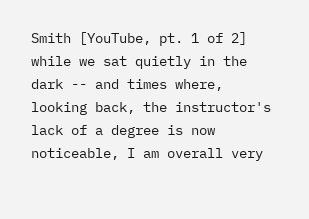Smith [YouTube, pt. 1 of 2] while we sat quietly in the dark -- and times where, looking back, the instructor's lack of a degree is now noticeable, I am overall very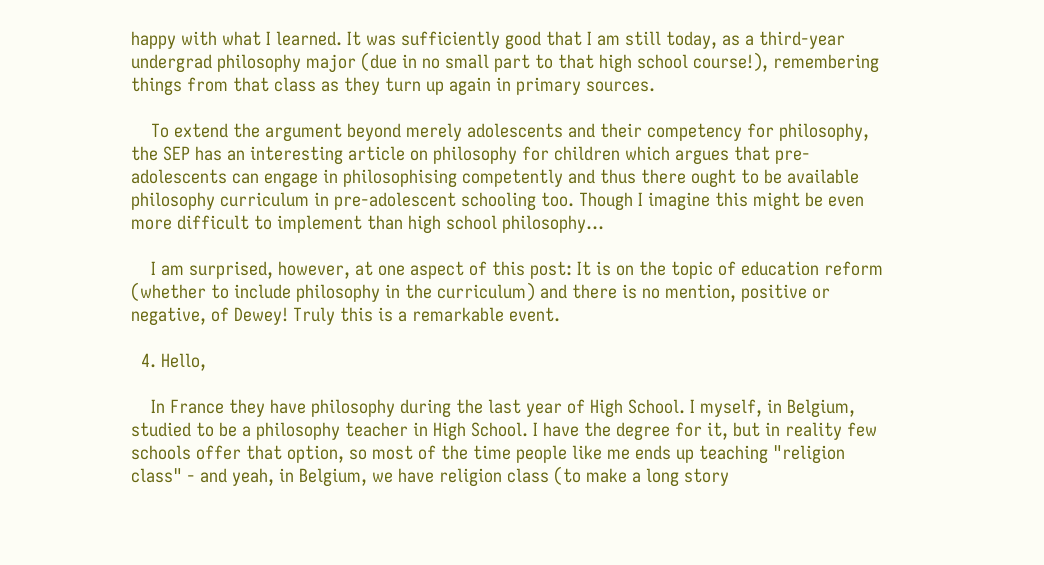happy with what I learned. It was sufficiently good that I am still today, as a third-year undergrad philosophy major (due in no small part to that high school course!), remembering things from that class as they turn up again in primary sources.

    To extend the argument beyond merely adolescents and their competency for philosophy, the SEP has an interesting article on philosophy for children which argues that pre-adolescents can engage in philosophising competently and thus there ought to be available philosophy curriculum in pre-adolescent schooling too. Though I imagine this might be even more difficult to implement than high school philosophy...

    I am surprised, however, at one aspect of this post: It is on the topic of education reform (whether to include philosophy in the curriculum) and there is no mention, positive or negative, of Dewey! Truly this is a remarkable event.

  4. Hello,

    In France they have philosophy during the last year of High School. I myself, in Belgium, studied to be a philosophy teacher in High School. I have the degree for it, but in reality few schools offer that option, so most of the time people like me ends up teaching "religion class" - and yeah, in Belgium, we have religion class (to make a long story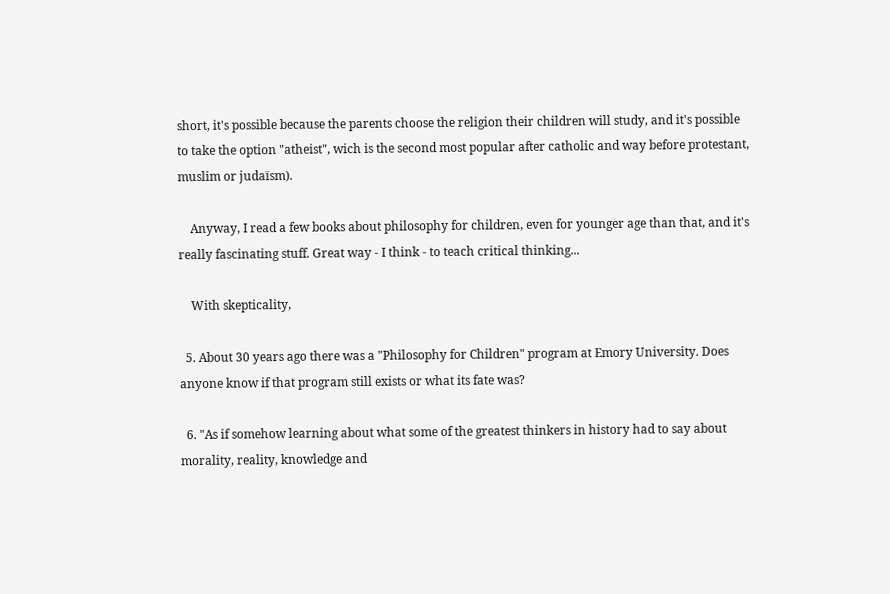short, it's possible because the parents choose the religion their children will study, and it's possible to take the option "atheist", wich is the second most popular after catholic and way before protestant, muslim or judaïsm).

    Anyway, I read a few books about philosophy for children, even for younger age than that, and it's really fascinating stuff. Great way - I think - to teach critical thinking...

    With skepticality,

  5. About 30 years ago there was a "Philosophy for Children" program at Emory University. Does anyone know if that program still exists or what its fate was?

  6. "As if somehow learning about what some of the greatest thinkers in history had to say about morality, reality, knowledge and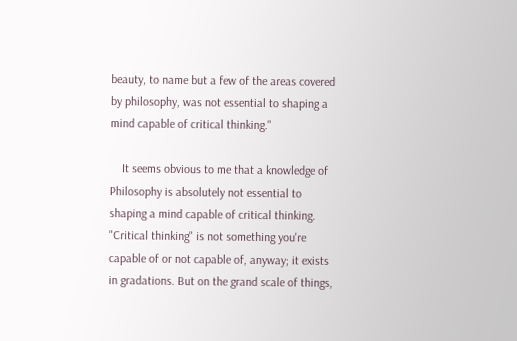beauty, to name but a few of the areas covered by philosophy, was not essential to shaping a mind capable of critical thinking."

    It seems obvious to me that a knowledge of Philosophy is absolutely not essential to shaping a mind capable of critical thinking. "Critical thinking" is not something you're capable of or not capable of, anyway; it exists in gradations. But on the grand scale of things,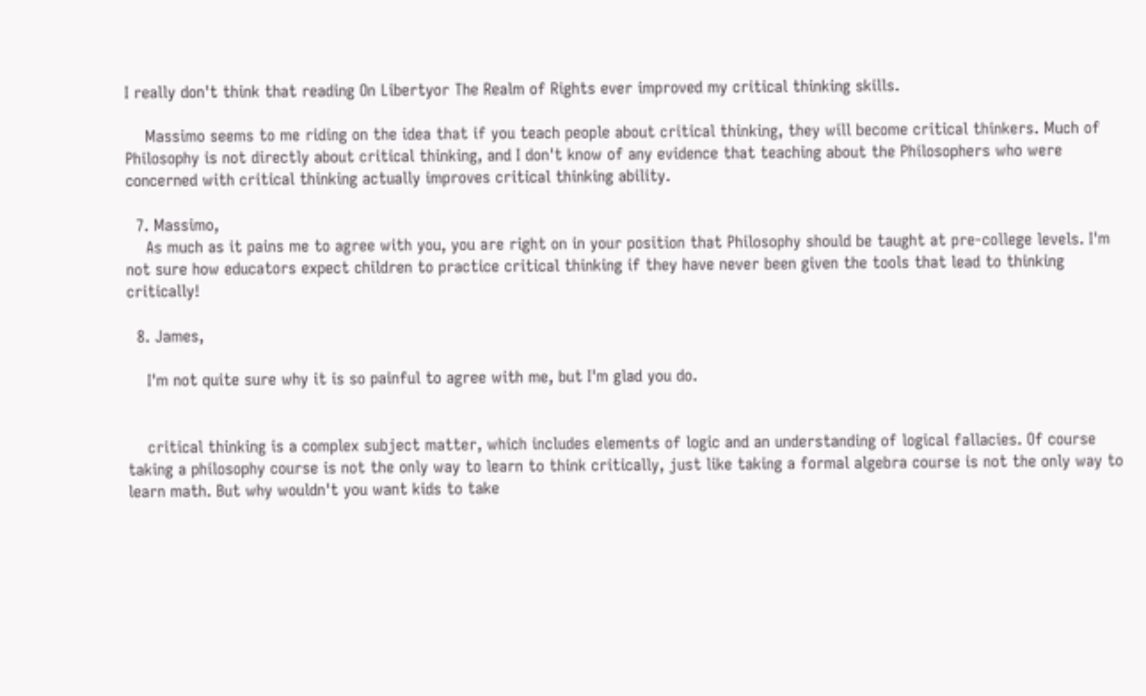I really don't think that reading On Libertyor The Realm of Rights ever improved my critical thinking skills.

    Massimo seems to me riding on the idea that if you teach people about critical thinking, they will become critical thinkers. Much of Philosophy is not directly about critical thinking, and I don't know of any evidence that teaching about the Philosophers who were concerned with critical thinking actually improves critical thinking ability.

  7. Massimo,
    As much as it pains me to agree with you, you are right on in your position that Philosophy should be taught at pre-college levels. I'm not sure how educators expect children to practice critical thinking if they have never been given the tools that lead to thinking critically!

  8. James,

    I'm not quite sure why it is so painful to agree with me, but I'm glad you do.


    critical thinking is a complex subject matter, which includes elements of logic and an understanding of logical fallacies. Of course taking a philosophy course is not the only way to learn to think critically, just like taking a formal algebra course is not the only way to learn math. But why wouldn't you want kids to take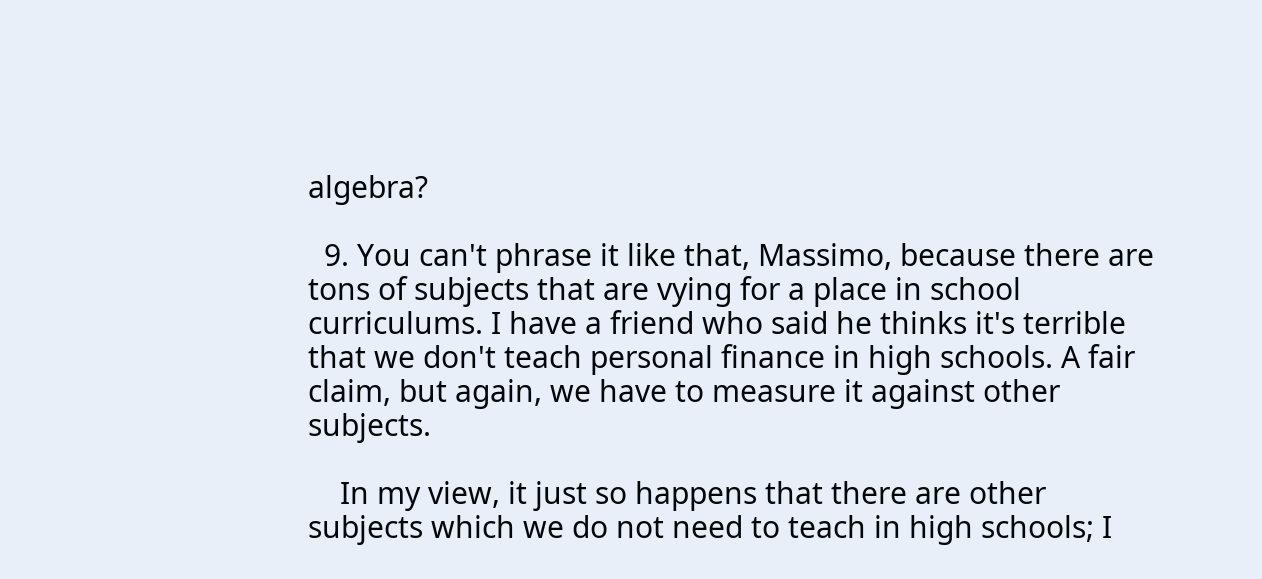algebra?

  9. You can't phrase it like that, Massimo, because there are tons of subjects that are vying for a place in school curriculums. I have a friend who said he thinks it's terrible that we don't teach personal finance in high schools. A fair claim, but again, we have to measure it against other subjects.

    In my view, it just so happens that there are other subjects which we do not need to teach in high schools; I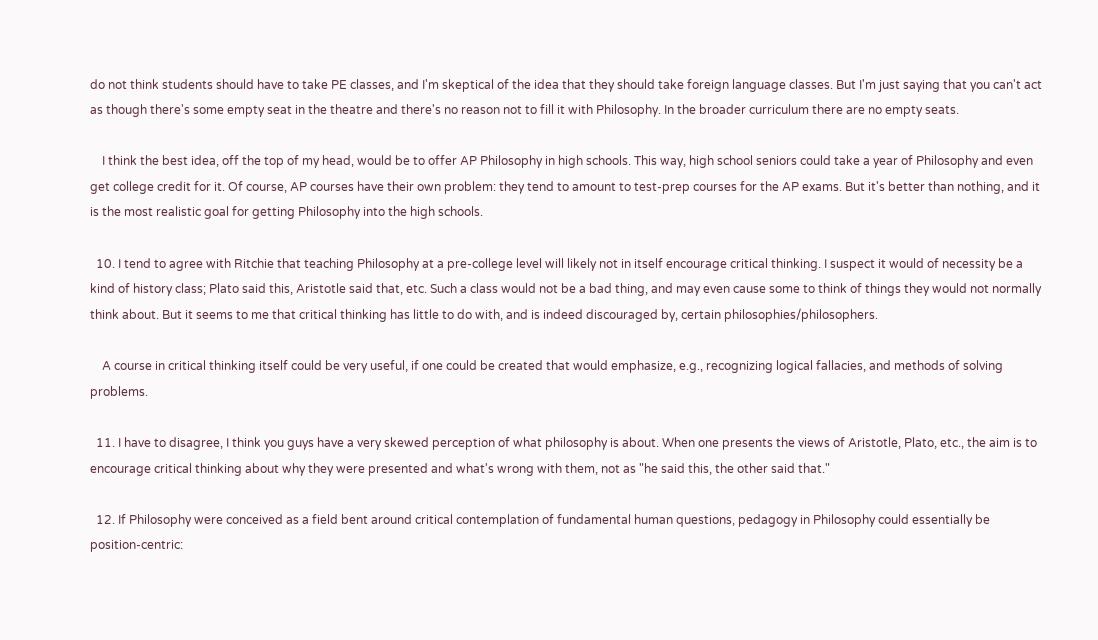do not think students should have to take PE classes, and I'm skeptical of the idea that they should take foreign language classes. But I'm just saying that you can't act as though there's some empty seat in the theatre and there's no reason not to fill it with Philosophy. In the broader curriculum there are no empty seats.

    I think the best idea, off the top of my head, would be to offer AP Philosophy in high schools. This way, high school seniors could take a year of Philosophy and even get college credit for it. Of course, AP courses have their own problem: they tend to amount to test-prep courses for the AP exams. But it's better than nothing, and it is the most realistic goal for getting Philosophy into the high schools.

  10. I tend to agree with Ritchie that teaching Philosophy at a pre-college level will likely not in itself encourage critical thinking. I suspect it would of necessity be a kind of history class; Plato said this, Aristotle said that, etc. Such a class would not be a bad thing, and may even cause some to think of things they would not normally think about. But it seems to me that critical thinking has little to do with, and is indeed discouraged by, certain philosophies/philosophers.

    A course in critical thinking itself could be very useful, if one could be created that would emphasize, e.g., recognizing logical fallacies, and methods of solving problems.

  11. I have to disagree, I think you guys have a very skewed perception of what philosophy is about. When one presents the views of Aristotle, Plato, etc., the aim is to encourage critical thinking about why they were presented and what's wrong with them, not as "he said this, the other said that."

  12. If Philosophy were conceived as a field bent around critical contemplation of fundamental human questions, pedagogy in Philosophy could essentially be position-centric: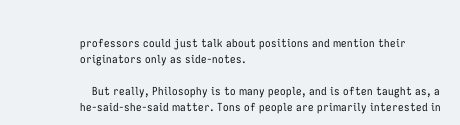professors could just talk about positions and mention their originators only as side-notes.

    But really, Philosophy is to many people, and is often taught as, a he-said-she-said matter. Tons of people are primarily interested in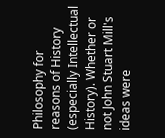Philosophy for reasons of History (especially Intellectual History). Whether or not John Stuart Mill's ideas were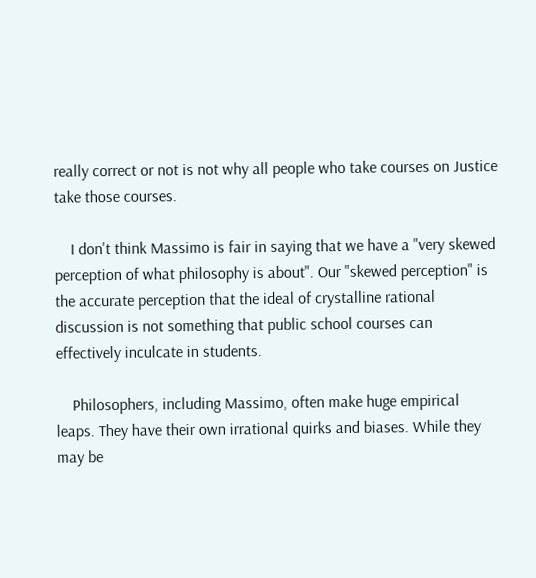really correct or not is not why all people who take courses on Justice take those courses.

    I don't think Massimo is fair in saying that we have a "very skewed perception of what philosophy is about". Our "skewed perception" is the accurate perception that the ideal of crystalline rational discussion is not something that public school courses can effectively inculcate in students.

    Philosophers, including Massimo, often make huge empirical leaps. They have their own irrational quirks and biases. While they may be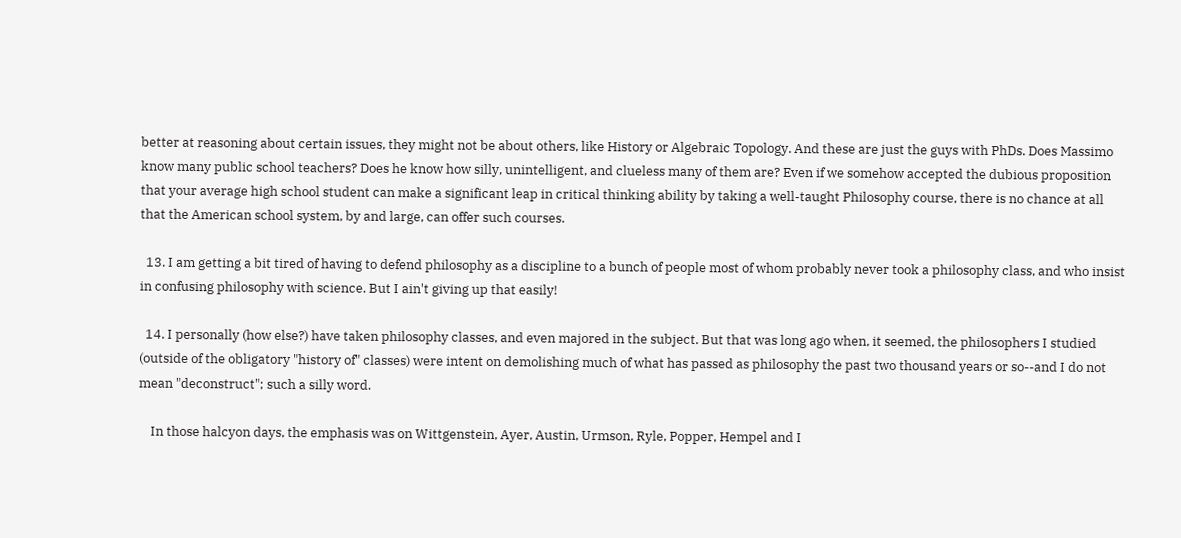better at reasoning about certain issues, they might not be about others, like History or Algebraic Topology. And these are just the guys with PhDs. Does Massimo know many public school teachers? Does he know how silly, unintelligent, and clueless many of them are? Even if we somehow accepted the dubious proposition that your average high school student can make a significant leap in critical thinking ability by taking a well-taught Philosophy course, there is no chance at all that the American school system, by and large, can offer such courses.

  13. I am getting a bit tired of having to defend philosophy as a discipline to a bunch of people most of whom probably never took a philosophy class, and who insist in confusing philosophy with science. But I ain't giving up that easily!

  14. I personally (how else?) have taken philosophy classes, and even majored in the subject. But that was long ago when, it seemed, the philosophers I studied (outside of the obligatory "history of" classes) were intent on demolishing much of what has passed as philosophy the past two thousand years or so--and I do not mean "deconstruct"; such a silly word.

    In those halcyon days, the emphasis was on Wittgenstein, Ayer, Austin, Urmson, Ryle, Popper, Hempel and I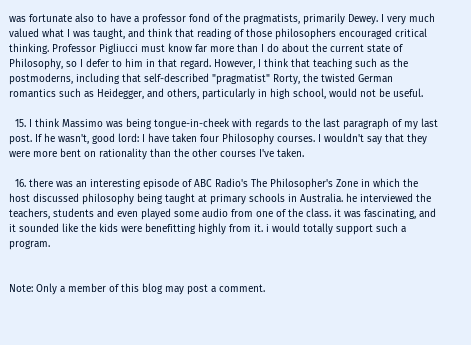was fortunate also to have a professor fond of the pragmatists, primarily Dewey. I very much valued what I was taught, and think that reading of those philosophers encouraged critical thinking. Professor Pigliucci must know far more than I do about the current state of Philosophy, so I defer to him in that regard. However, I think that teaching such as the postmoderns, including that self-described "pragmatist" Rorty, the twisted German romantics such as Heidegger, and others, particularly in high school, would not be useful.

  15. I think Massimo was being tongue-in-cheek with regards to the last paragraph of my last post. If he wasn't, good lord: I have taken four Philosophy courses. I wouldn't say that they were more bent on rationality than the other courses I've taken.

  16. there was an interesting episode of ABC Radio's The Philosopher's Zone in which the host discussed philosophy being taught at primary schools in Australia. he interviewed the teachers, students and even played some audio from one of the class. it was fascinating, and it sounded like the kids were benefitting highly from it. i would totally support such a program.


Note: Only a member of this blog may post a comment.